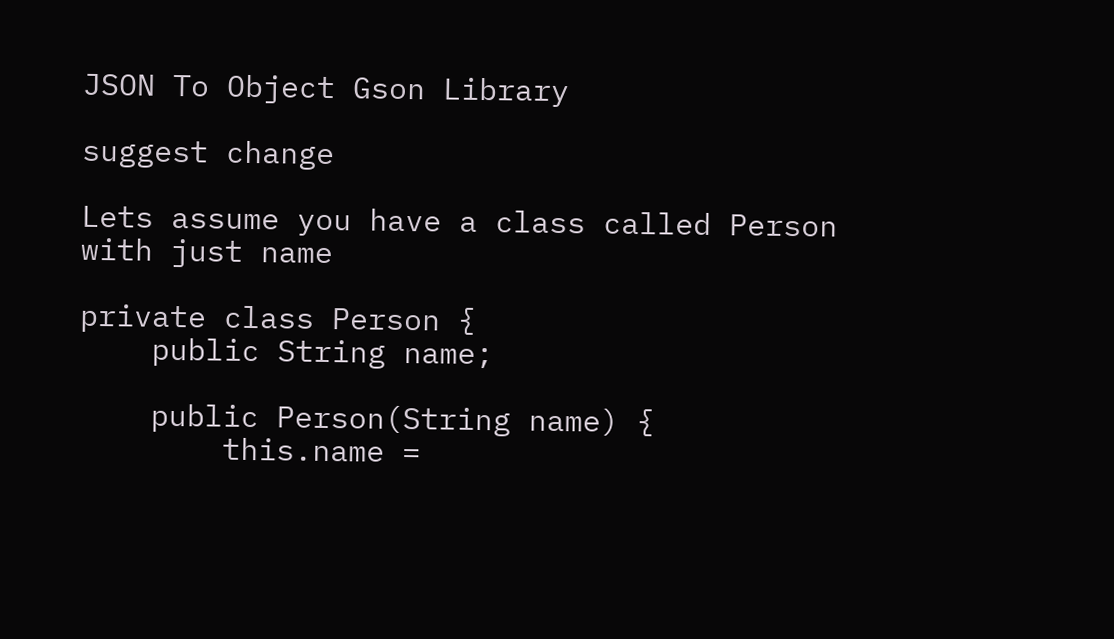JSON To Object Gson Library

suggest change

Lets assume you have a class called Person with just name

private class Person {
    public String name;

    public Person(String name) {
        this.name =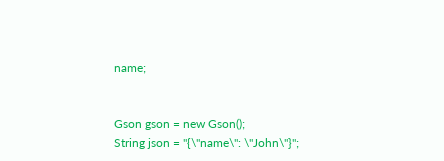name;


Gson gson = new Gson();
String json = "{\"name\": \"John\"}";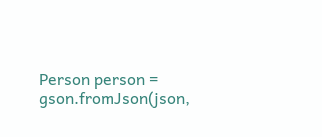Person person = gson.fromJson(json,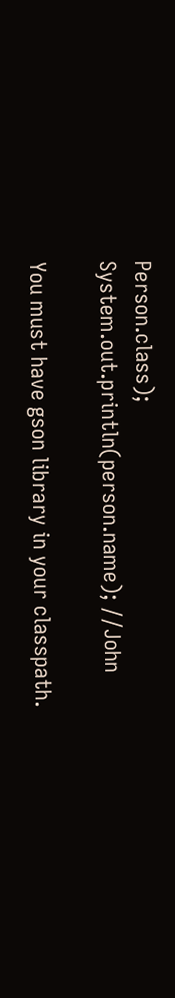Person.class);
System.out.println(person.name); //John

You must have gson library in your classpath.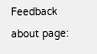Feedback about page: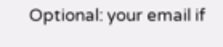Optional: your email if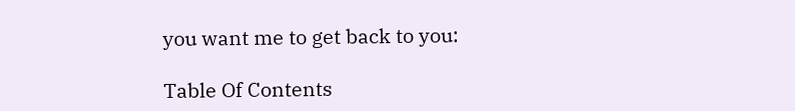you want me to get back to you:

Table Of Contents